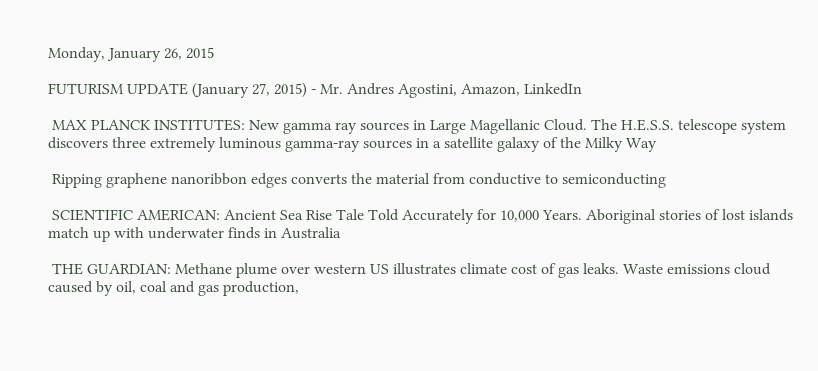Monday, January 26, 2015

FUTURISM UPDATE (January 27, 2015) - Mr. Andres Agostini, Amazon, LinkedIn

 MAX PLANCK INSTITUTES: New gamma ray sources in Large Magellanic Cloud. The H.E.S.S. telescope system discovers three extremely luminous gamma-ray sources in a satellite galaxy of the Milky Way

 Ripping graphene nanoribbon edges converts the material from conductive to semiconducting

 SCIENTIFIC AMERICAN: Ancient Sea Rise Tale Told Accurately for 10,000 Years. Aboriginal stories of lost islands match up with underwater finds in Australia

 THE GUARDIAN: Methane plume over western US illustrates climate cost of gas leaks. Waste emissions cloud caused by oil, coal and gas production,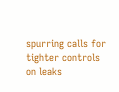spurring calls for tighter controls on leaks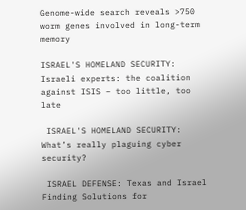Genome-wide search reveals >750 worm genes involved in long-term memory

ISRAEL'S HOMELAND SECURITY:   Israeli experts: the coalition against ISIS – too little, too late

 ISRAEL'S HOMELAND SECURITY: What’s really plaguing cyber security?

 ISRAEL DEFENSE: Texas and Israel Finding Solutions for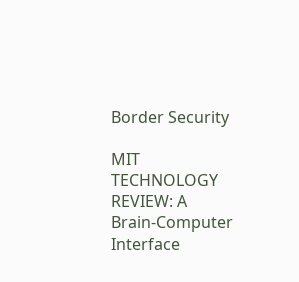Border Security

MIT TECHNOLOGY REVIEW: A Brain-Computer Interface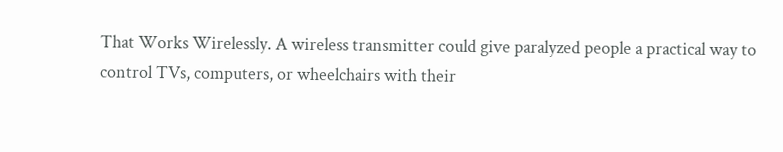That Works Wirelessly. A wireless transmitter could give paralyzed people a practical way to control TVs, computers, or wheelchairs with their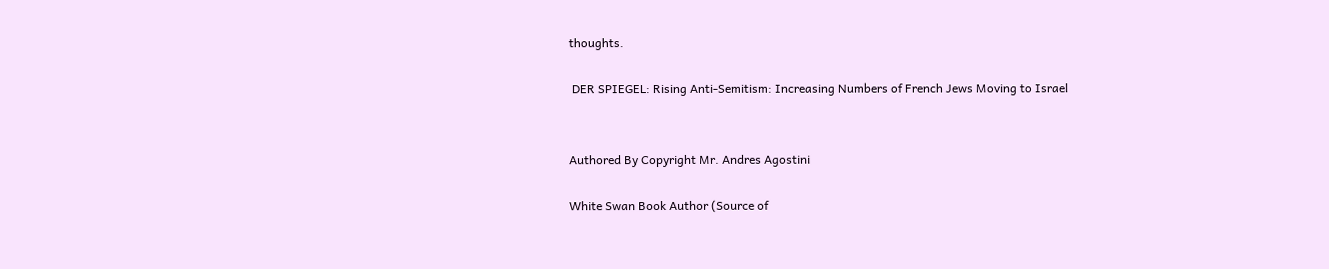thoughts.

 DER SPIEGEL: Rising Anti-Semitism: Increasing Numbers of French Jews Moving to Israel


Authored By Copyright Mr. Andres Agostini

White Swan Book Author (Source of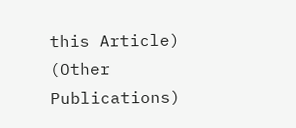this Article) (Other Publications)